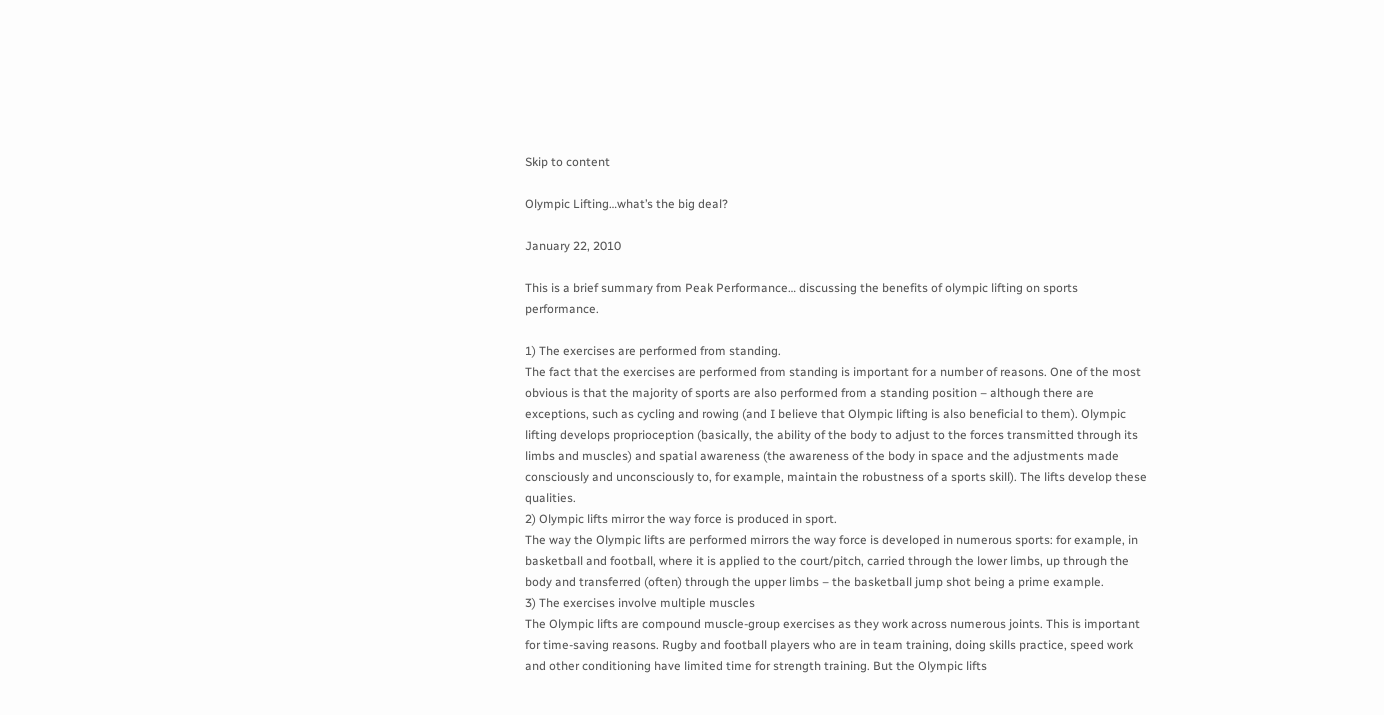Skip to content

Olympic Lifting…what’s the big deal?

January 22, 2010

This is a brief summary from Peak Performance… discussing the benefits of olympic lifting on sports performance.

1) The exercises are performed from standing.
The fact that the exercises are performed from standing is important for a number of reasons. One of the most obvious is that the majority of sports are also performed from a standing position – although there are exceptions, such as cycling and rowing (and I believe that Olympic lifting is also beneficial to them). Olympic lifting develops proprioception (basically, the ability of the body to adjust to the forces transmitted through its limbs and muscles) and spatial awareness (the awareness of the body in space and the adjustments made consciously and unconsciously to, for example, maintain the robustness of a sports skill). The lifts develop these qualities.
2) Olympic lifts mirror the way force is produced in sport.
The way the Olympic lifts are performed mirrors the way force is developed in numerous sports: for example, in basketball and football, where it is applied to the court/pitch, carried through the lower limbs, up through the body and transferred (often) through the upper limbs – the basketball jump shot being a prime example.
3) The exercises involve multiple muscles
The Olympic lifts are compound muscle-group exercises as they work across numerous joints. This is important for time-saving reasons. Rugby and football players who are in team training, doing skills practice, speed work and other conditioning have limited time for strength training. But the Olympic lifts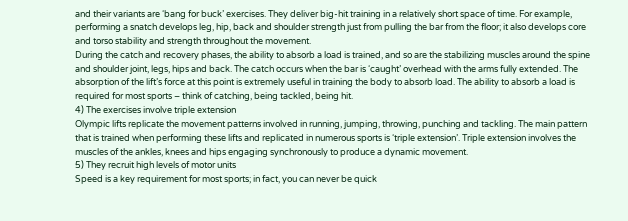and their variants are ‘bang for buck’ exercises. They deliver big-hit training in a relatively short space of time. For example, performing a snatch develops leg, hip, back and shoulder strength just from pulling the bar from the floor; it also develops core and torso stability and strength throughout the movement.
During the catch and recovery phases, the ability to absorb a load is trained, and so are the stabilizing muscles around the spine and shoulder joint, legs, hips and back. The catch occurs when the bar is ‘caught’ overhead with the arms fully extended. The absorption of the lift’s force at this point is extremely useful in training the body to absorb load. The ability to absorb a load is required for most sports – think of catching, being tackled, being hit.
4) The exercises involve triple extension
Olympic lifts replicate the movement patterns involved in running, jumping, throwing, punching and tackling. The main pattern that is trained when performing these lifts and replicated in numerous sports is ‘triple extension’. Triple extension involves the muscles of the ankles, knees and hips engaging synchronously to produce a dynamic movement.
5) They recruit high levels of motor units
Speed is a key requirement for most sports; in fact, you can never be quick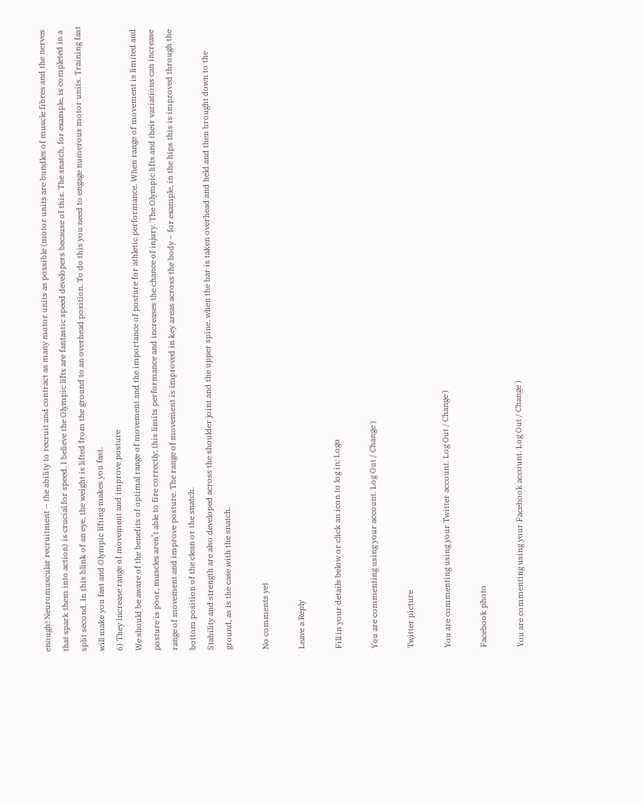enough! Neuromuscular recruitment – the ability to recruit and contract as many motor units as possible (motor units are bundles of muscle fibres and the nerves that spark them into action) is crucial for speed. I believe the Olympic lifts are fantastic speed developers because of this. The snatch, for example, is completed in a split second. In this blink of an eye, the weight is lifted from the ground to an overhead position. To do this you need to engage numerous motor units. Training fast will make you fast and Olympic lifting makes you fast.
6) They increase range of movement and improve posture
We should be aware of the benefits of optimal range of movement and the importance of posture for athletic performance. When range of movement is limited and posture is poor, muscles aren’t able to fire correctly; this limits performance and increases the chance of injury. The Olympic lifts and their variations can increase range of movement and improve posture. The range of movement is improved in key areas across the body – for example, in the hips this is improved through the bottom position of the clean or the snatch.
Stability and strength are also developed across the shoulder joint and the upper spine, when the bar is taken overhead and held and then brought down to the ground, as is the case with the snatch.

No comments yet

Leave a Reply

Fill in your details below or click an icon to log in: Logo

You are commenting using your account. Log Out / Change )

Twitter picture

You are commenting using your Twitter account. Log Out / Change )

Facebook photo

You are commenting using your Facebook account. Log Out / Change )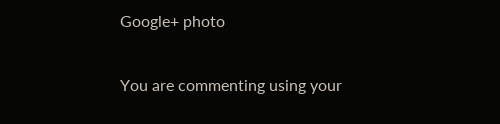Google+ photo

You are commenting using your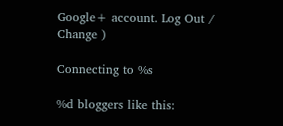Google+ account. Log Out / Change )

Connecting to %s

%d bloggers like this: